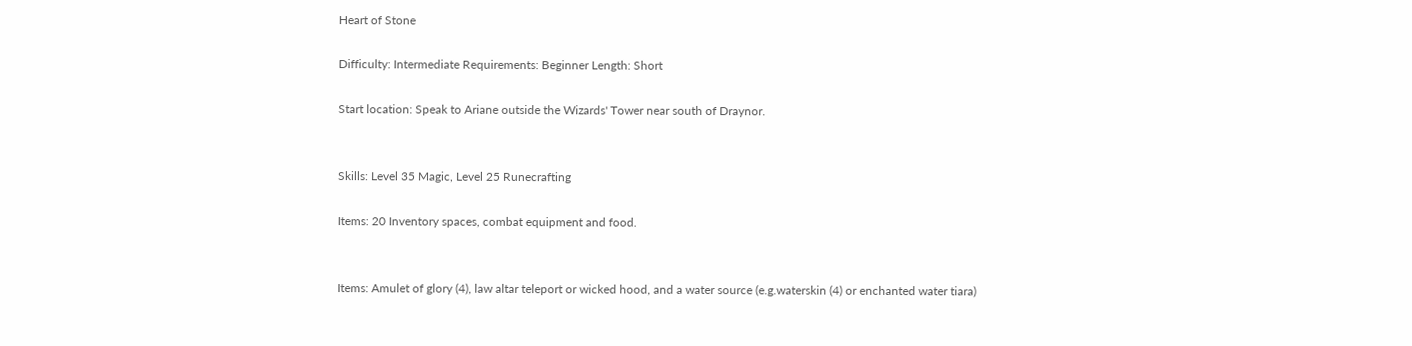Heart of Stone

Difficulty: Intermediate Requirements: Beginner Length: Short

Start location: Speak to Ariane outside the Wizards' Tower near south of Draynor.


Skills: Level 35 Magic, Level 25 Runecrafting

Items: 20 Inventory spaces, combat equipment and food.


Items: Amulet of glory (4), law altar teleport or wicked hood, and a water source (e.g.waterskin (4) or enchanted water tiara)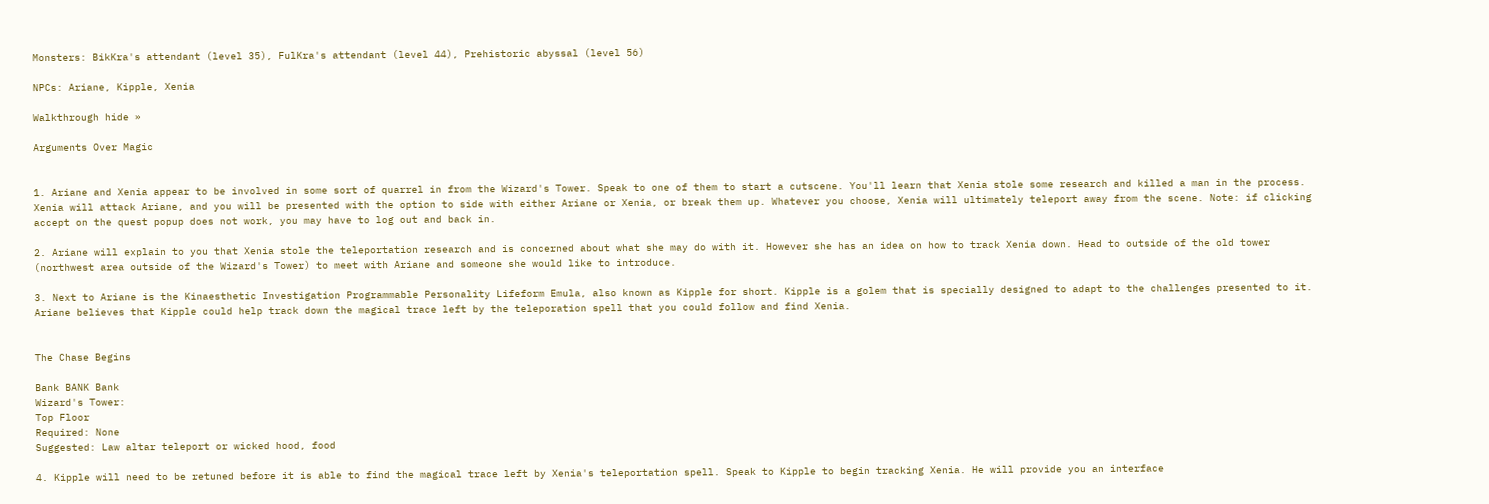Monsters: BikKra's attendant (level 35), FulKra's attendant (level 44), Prehistoric abyssal (level 56)

NPCs: Ariane, Kipple, Xenia

Walkthrough hide »

Arguments Over Magic


1. Ariane and Xenia appear to be involved in some sort of quarrel in from the Wizard's Tower. Speak to one of them to start a cutscene. You'll learn that Xenia stole some research and killed a man in the process. Xenia will attack Ariane, and you will be presented with the option to side with either Ariane or Xenia, or break them up. Whatever you choose, Xenia will ultimately teleport away from the scene. Note: if clicking accept on the quest popup does not work, you may have to log out and back in.

2. Ariane will explain to you that Xenia stole the teleportation research and is concerned about what she may do with it. However she has an idea on how to track Xenia down. Head to outside of the old tower (northwest area outside of the Wizard's Tower) to meet with Ariane and someone she would like to introduce.

3. Next to Ariane is the Kinaesthetic Investigation Programmable Personality Lifeform Emula, also known as Kipple for short. Kipple is a golem that is specially designed to adapt to the challenges presented to it. Ariane believes that Kipple could help track down the magical trace left by the teleporation spell that you could follow and find Xenia.


The Chase Begins

Bank BANK Bank
Wizard's Tower:
Top Floor
Required: None
Suggested: Law altar teleport or wicked hood, food

4. Kipple will need to be retuned before it is able to find the magical trace left by Xenia's teleportation spell. Speak to Kipple to begin tracking Xenia. He will provide you an interface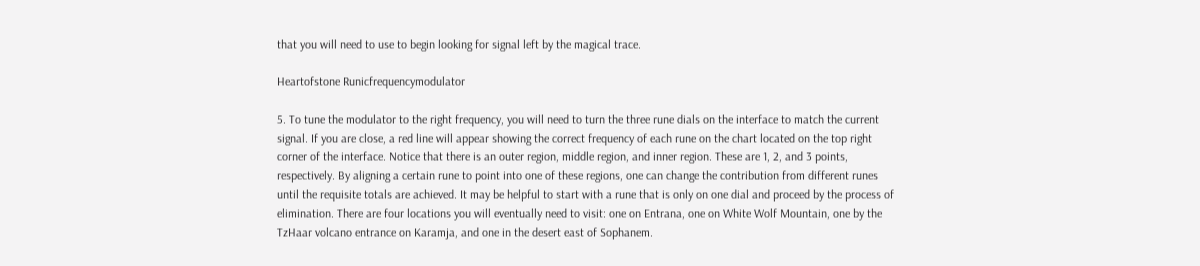that you will need to use to begin looking for signal left by the magical trace.

Heartofstone Runicfrequencymodulator

5. To tune the modulator to the right frequency, you will need to turn the three rune dials on the interface to match the current signal. If you are close, a red line will appear showing the correct frequency of each rune on the chart located on the top right corner of the interface. Notice that there is an outer region, middle region, and inner region. These are 1, 2, and 3 points, respectively. By aligning a certain rune to point into one of these regions, one can change the contribution from different runes until the requisite totals are achieved. It may be helpful to start with a rune that is only on one dial and proceed by the process of elimination. There are four locations you will eventually need to visit: one on Entrana, one on White Wolf Mountain, one by the TzHaar volcano entrance on Karamja, and one in the desert east of Sophanem.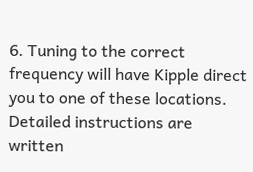6. Tuning to the correct frequency will have Kipple direct you to one of these locations. Detailed instructions are written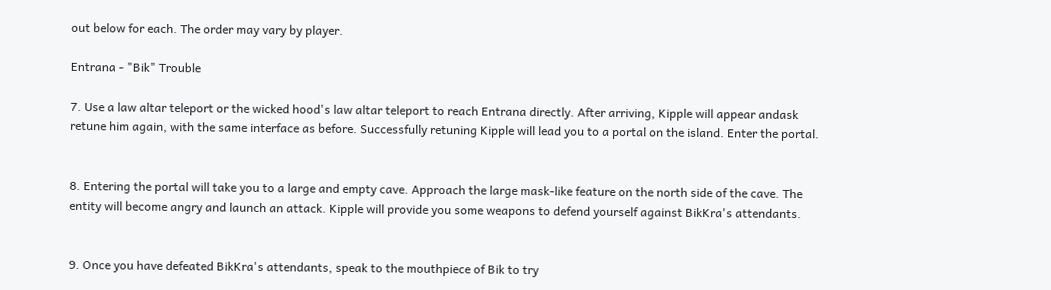out below for each. The order may vary by player.

Entrana - "Bik" Trouble

7. Use a law altar teleport or the wicked hood's law altar teleport to reach Entrana directly. After arriving, Kipple will appear andask retune him again, with the same interface as before. Successfully retuning Kipple will lead you to a portal on the island. Enter the portal.


8. Entering the portal will take you to a large and empty cave. Approach the large mask-like feature on the north side of the cave. The entity will become angry and launch an attack. Kipple will provide you some weapons to defend yourself against BikKra's attendants.


9. Once you have defeated BikKra's attendants, speak to the mouthpiece of Bik to try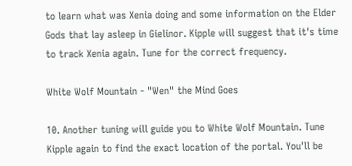to learn what was Xenia doing and some information on the Elder Gods that lay asleep in Gielinor. Kipple will suggest that it's time to track Xenia again. Tune for the correct frequency.

White Wolf Mountain - "Wen" the Mind Goes

10. Another tuning will guide you to White Wolf Mountain. Tune Kipple again to find the exact location of the portal. You'll be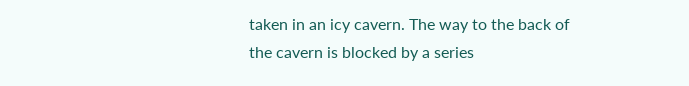taken in an icy cavern. The way to the back of the cavern is blocked by a series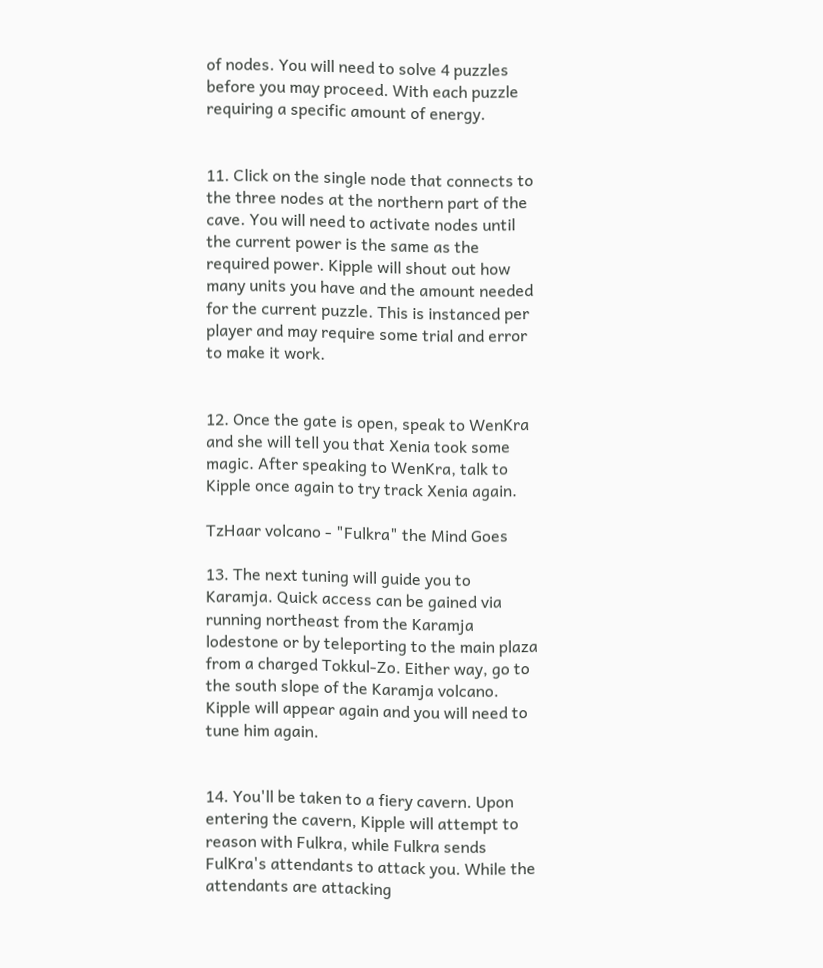of nodes. You will need to solve 4 puzzles before you may proceed. With each puzzle requiring a specific amount of energy.


11. Click on the single node that connects to the three nodes at the northern part of the cave. You will need to activate nodes until the current power is the same as the required power. Kipple will shout out how many units you have and the amount needed for the current puzzle. This is instanced per player and may require some trial and error to make it work.


12. Once the gate is open, speak to WenKra and she will tell you that Xenia took some magic. After speaking to WenKra, talk to Kipple once again to try track Xenia again.

TzHaar volcano - "Fulkra" the Mind Goes

13. The next tuning will guide you to Karamja. Quick access can be gained via running northeast from the Karamja lodestone or by teleporting to the main plaza from a charged Tokkul-Zo. Either way, go to the south slope of the Karamja volcano. Kipple will appear again and you will need to tune him again.


14. You'll be taken to a fiery cavern. Upon entering the cavern, Kipple will attempt to reason with Fulkra, while Fulkra sends FulKra's attendants to attack you. While the attendants are attacking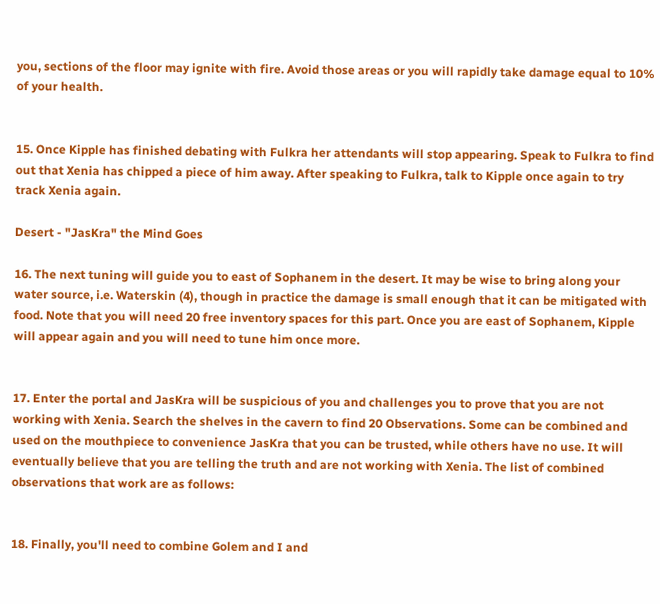you, sections of the floor may ignite with fire. Avoid those areas or you will rapidly take damage equal to 10% of your health.


15. Once Kipple has finished debating with Fulkra her attendants will stop appearing. Speak to Fulkra to find out that Xenia has chipped a piece of him away. After speaking to Fulkra, talk to Kipple once again to try track Xenia again.

Desert - "JasKra" the Mind Goes

16. The next tuning will guide you to east of Sophanem in the desert. It may be wise to bring along your water source, i.e. Waterskin (4), though in practice the damage is small enough that it can be mitigated with food. Note that you will need 20 free inventory spaces for this part. Once you are east of Sophanem, Kipple will appear again and you will need to tune him once more.


17. Enter the portal and JasKra will be suspicious of you and challenges you to prove that you are not working with Xenia. Search the shelves in the cavern to find 20 Observations. Some can be combined and used on the mouthpiece to convenience JasKra that you can be trusted, while others have no use. It will eventually believe that you are telling the truth and are not working with Xenia. The list of combined observations that work are as follows:


18. Finally, you'll need to combine Golem and I and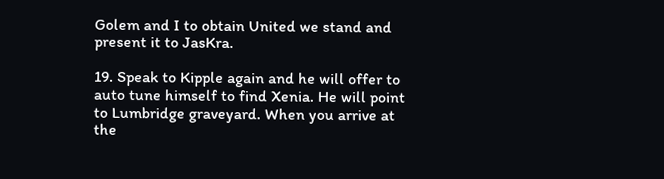Golem and I to obtain United we stand and present it to JasKra.

19. Speak to Kipple again and he will offer to auto tune himself to find Xenia. He will point to Lumbridge graveyard. When you arrive at the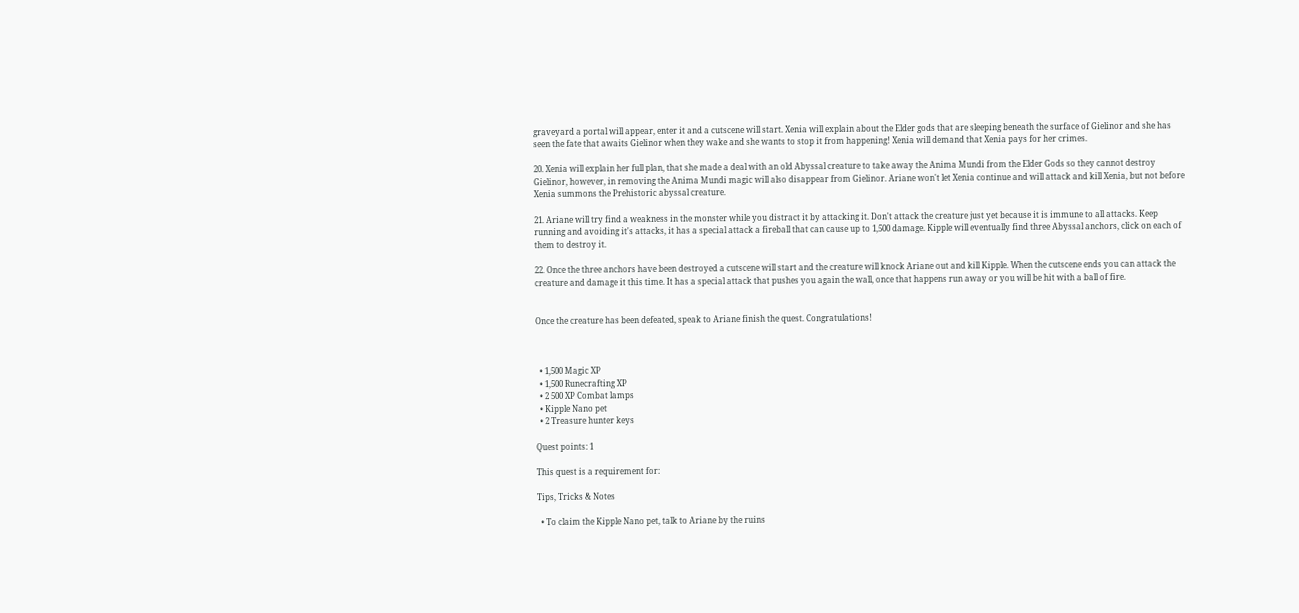graveyard a portal will appear, enter it and a cutscene will start. Xenia will explain about the Elder gods that are sleeping beneath the surface of Gielinor and she has seen the fate that awaits Gielinor when they wake and she wants to stop it from happening! Xenia will demand that Xenia pays for her crimes.

20. Xenia will explain her full plan, that she made a deal with an old Abyssal creature to take away the Anima Mundi from the Elder Gods so they cannot destroy Gielinor, however, in removing the Anima Mundi magic will also disappear from Gielinor. Ariane won't let Xenia continue and will attack and kill Xenia, but not before Xenia summons the Prehistoric abyssal creature.

21. Ariane will try find a weakness in the monster while you distract it by attacking it. Don't attack the creature just yet because it is immune to all attacks. Keep running and avoiding it's attacks, it has a special attack a fireball that can cause up to 1,500 damage. Kipple will eventually find three Abyssal anchors, click on each of them to destroy it.

22. Once the three anchors have been destroyed a cutscene will start and the creature will knock Ariane out and kill Kipple. When the cutscene ends you can attack the creature and damage it this time. It has a special attack that pushes you again the wall, once that happens run away or you will be hit with a ball of fire.


Once the creature has been defeated, speak to Ariane finish the quest. Congratulations!



  • 1,500 Magic XP
  • 1,500 Runecrafting XP
  • 2 500 XP Combat lamps
  • Kipple Nano pet
  • 2 Treasure hunter keys

Quest points: 1

This quest is a requirement for:

Tips, Tricks & Notes

  • To claim the Kipple Nano pet, talk to Ariane by the ruins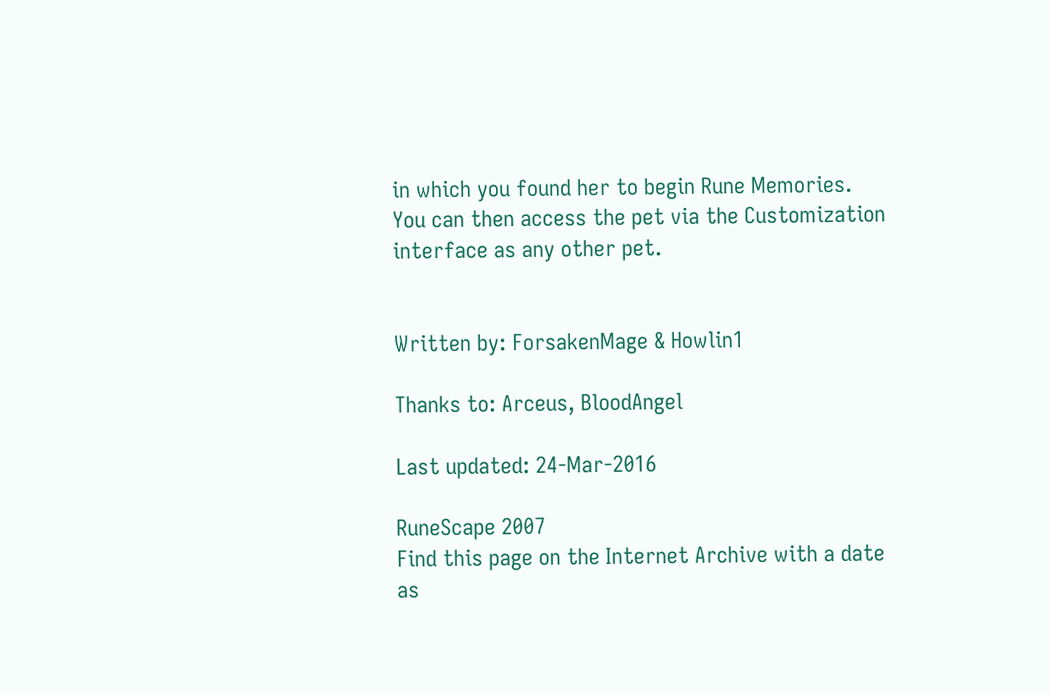in which you found her to begin Rune Memories. You can then access the pet via the Customization interface as any other pet.


Written by: ForsakenMage & Howlin1

Thanks to: Arceus, BloodAngel

Last updated: 24-Mar-2016

RuneScape 2007
Find this page on the Internet Archive with a date as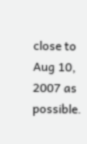close to Aug 10, 2007 as possible.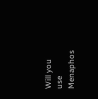Will you use Menaphos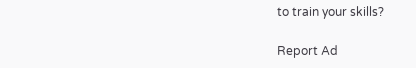to train your skills?

Report Ad